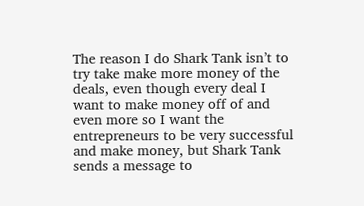The reason I do Shark Tank isn’t to try take make more money of the deals, even though every deal I want to make money off of and even more so I want the entrepreneurs to be very successful and make money, but Shark Tank sends a message to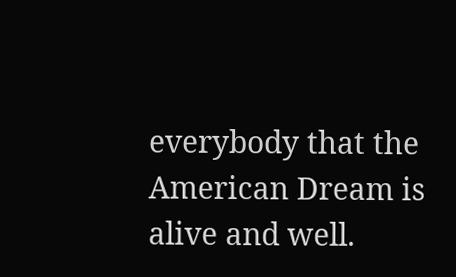everybody that the American Dream is alive and well.